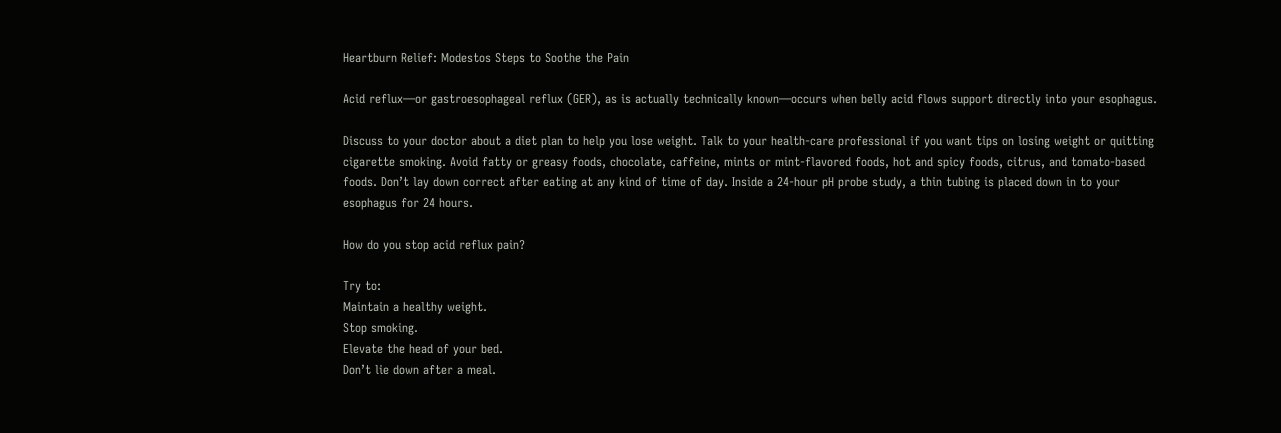Heartburn Relief: Modestos Steps to Soothe the Pain

Acid reflux—or gastroesophageal reflux (GER), as is actually technically known—occurs when belly acid flows support directly into your esophagus.

Discuss to your doctor about a diet plan to help you lose weight. Talk to your health-care professional if you want tips on losing weight or quitting cigarette smoking. Avoid fatty or greasy foods, chocolate, caffeine, mints or mint-flavored foods, hot and spicy foods, citrus, and tomato-based foods. Don’t lay down correct after eating at any kind of time of day. Inside a 24-hour pH probe study, a thin tubing is placed down in to your esophagus for 24 hours.

How do you stop acid reflux pain?

Try to:
Maintain a healthy weight.
Stop smoking.
Elevate the head of your bed.
Don’t lie down after a meal.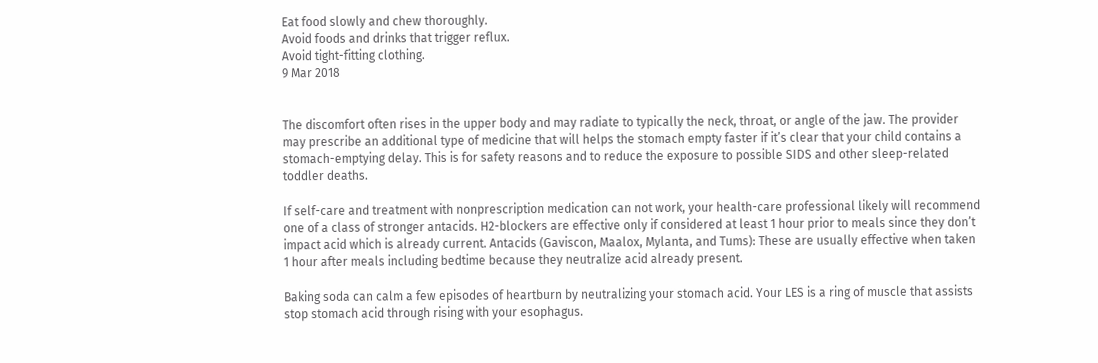Eat food slowly and chew thoroughly.
Avoid foods and drinks that trigger reflux.
Avoid tight-fitting clothing.
9 Mar 2018


The discomfort often rises in the upper body and may radiate to typically the neck, throat, or angle of the jaw. The provider may prescribe an additional type of medicine that will helps the stomach empty faster if it’s clear that your child contains a stomach-emptying delay. This is for safety reasons and to reduce the exposure to possible SIDS and other sleep-related toddler deaths.

If self-care and treatment with nonprescription medication can not work, your health-care professional likely will recommend one of a class of stronger antacids. H2-blockers are effective only if considered at least 1 hour prior to meals since they don’t impact acid which is already current. Antacids (Gaviscon, Maalox, Mylanta, and Tums): These are usually effective when taken 1 hour after meals including bedtime because they neutralize acid already present.

Baking soda can calm a few episodes of heartburn by neutralizing your stomach acid. Your LES is a ring of muscle that assists stop stomach acid through rising with your esophagus.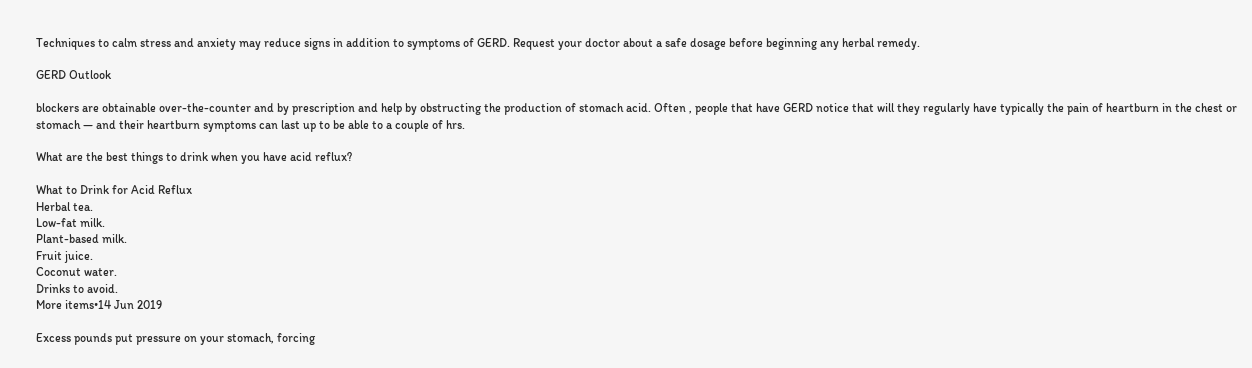Techniques to calm stress and anxiety may reduce signs in addition to symptoms of GERD. Request your doctor about a safe dosage before beginning any herbal remedy.

GERD Outlook

blockers are obtainable over-the-counter and by prescription and help by obstructing the production of stomach acid. Often , people that have GERD notice that will they regularly have typically the pain of heartburn in the chest or stomach — and their heartburn symptoms can last up to be able to a couple of hrs.

What are the best things to drink when you have acid reflux?

What to Drink for Acid Reflux
Herbal tea.
Low-fat milk.
Plant-based milk.
Fruit juice.
Coconut water.
Drinks to avoid.
More items•14 Jun 2019

Excess pounds put pressure on your stomach, forcing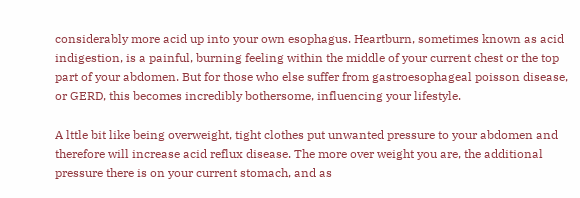considerably more acid up into your own esophagus. Heartburn, sometimes known as acid indigestion, is a painful, burning feeling within the middle of your current chest or the top part of your abdomen. But for those who else suffer from gastroesophageal poisson disease, or GERD, this becomes incredibly bothersome, influencing your lifestyle.

A lttle bit like being overweight, tight clothes put unwanted pressure to your abdomen and therefore will increase acid reflux disease. The more over weight you are, the additional pressure there is on your current stomach, and as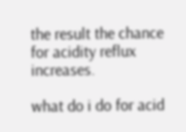the result the chance for acidity reflux increases.

what do i do for acid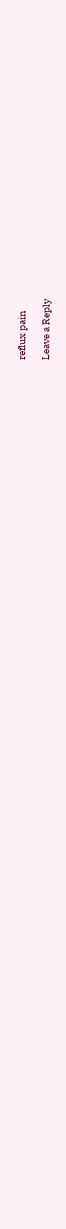reflux pain

Leave a Reply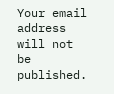Your email address will not be published.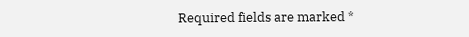Required fields are marked *